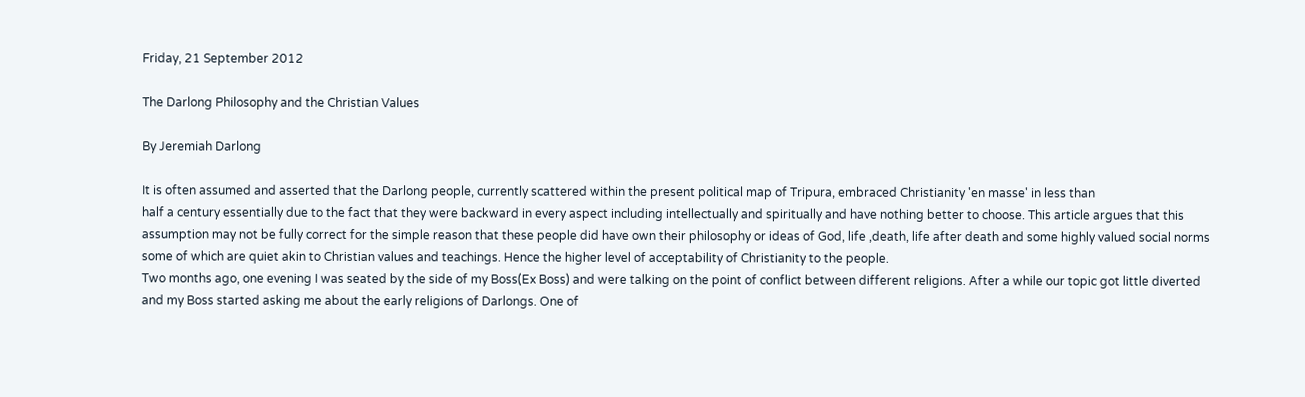Friday, 21 September 2012

The Darlong Philosophy and the Christian Values

By Jeremiah Darlong

It is often assumed and asserted that the Darlong people, currently scattered within the present political map of Tripura, embraced Christianity 'en masse' in less than
half a century essentially due to the fact that they were backward in every aspect including intellectually and spiritually and have nothing better to choose. This article argues that this assumption may not be fully correct for the simple reason that these people did have own their philosophy or ideas of God, life ,death, life after death and some highly valued social norms some of which are quiet akin to Christian values and teachings. Hence the higher level of acceptability of Christianity to the people.
Two months ago, one evening I was seated by the side of my Boss(Ex Boss) and were talking on the point of conflict between different religions. After a while our topic got little diverted and my Boss started asking me about the early religions of Darlongs. One of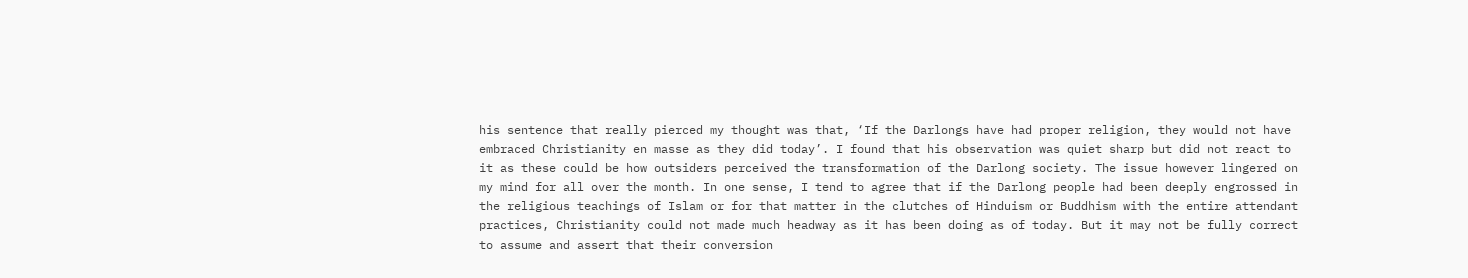his sentence that really pierced my thought was that, ‘If the Darlongs have had proper religion, they would not have embraced Christianity en masse as they did today’. I found that his observation was quiet sharp but did not react to it as these could be how outsiders perceived the transformation of the Darlong society. The issue however lingered on my mind for all over the month. In one sense, I tend to agree that if the Darlong people had been deeply engrossed in the religious teachings of Islam or for that matter in the clutches of Hinduism or Buddhism with the entire attendant practices, Christianity could not made much headway as it has been doing as of today. But it may not be fully correct to assume and assert that their conversion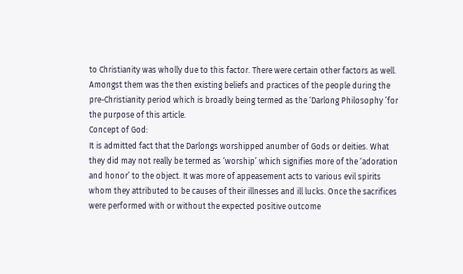to Christianity was wholly due to this factor. There were certain other factors as well. Amongst them was the then existing beliefs and practices of the people during the pre-Christianity period which is broadly being termed as the ‘Darlong Philosophy ’for the purpose of this article.
Concept of God:
It is admitted fact that the Darlongs worshipped anumber of Gods or deities. What they did may not really be termed as ‘worship’ which signifies more of the ‘adoration and honor’ to the object. It was more of appeasement acts to various evil spirits whom they attributed to be causes of their illnesses and ill lucks. Once the sacrifices were performed with or without the expected positive outcome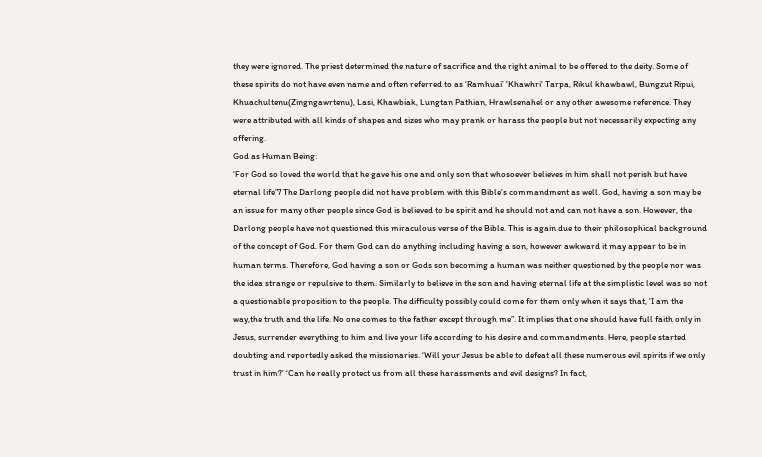they were ignored. The priest determined the nature of sacrifice and the right animal to be offered to the deity. Some of these spirits do not have even name and often referred to as ‘Ramhuai’ 'Khawhri' Tarpa, Rikul khawbawl, Bungzut Ripui, Khuachultenu(Zingngawrtenu), Lasi, Khawbiak, Lungtan Pathian, Hrawlsenahel or any other awesome reference. They were attributed with all kinds of shapes and sizes who may prank or harass the people but not necessarily expecting any offering.
God as Human Being:
‘For God so loved the world that he gave his one and only son that whosoever believes in him shall not perish but have eternal life’7 The Darlong people did not have problem with this Bible’s commandment as well. God, having a son may be an issue for many other people since God is believed to be spirit and he should not and can not have a son. However, the Darlong people have not questioned this miraculous verse of the Bible. This is again due to their philosophical background of the concept of God. For them God can do anything including having a son, however awkward it may appear to be in human terms. Therefore, God having a son or Gods son becoming a human was neither questioned by the people nor was the idea strange or repulsive to them. Similarly to believe in the son and having eternal life at the simplistic level was so not a questionable proposition to the people. The difficulty possibly could come for them only when it says that, ‘I am the way,the truth and the life. No one comes to the father except through me”. It implies that one should have full faith only in Jesus, surrender everything to him and live your life according to his desire and commandments. Here, people started doubting and reportedly asked the missionaries. ‘Will your Jesus be able to defeat all these numerous evil spirits if we only trust in him?’ ‘Can he really protect us from all these harassments and evil designs? In fact,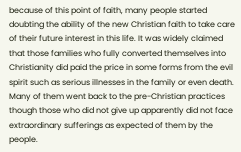because of this point of faith, many people started doubting the ability of the new Christian faith to take care of their future interest in this life. It was widely claimed that those families who fully converted themselves into Christianity did paid the price in some forms from the evil spirit such as serious illnesses in the family or even death. Many of them went back to the pre-Christian practices though those who did not give up apparently did not face extraordinary sufferings as expected of them by the people.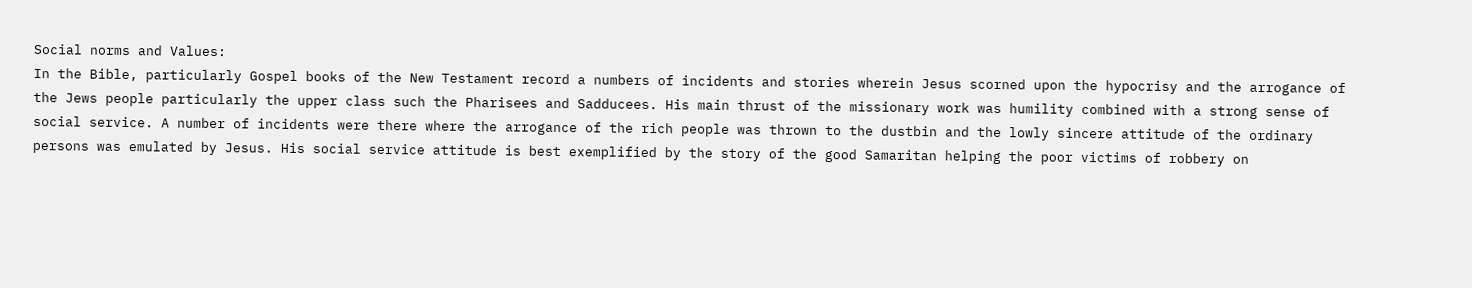Social norms and Values:
In the Bible, particularly Gospel books of the New Testament record a numbers of incidents and stories wherein Jesus scorned upon the hypocrisy and the arrogance of the Jews people particularly the upper class such the Pharisees and Sadducees. His main thrust of the missionary work was humility combined with a strong sense of social service. A number of incidents were there where the arrogance of the rich people was thrown to the dustbin and the lowly sincere attitude of the ordinary persons was emulated by Jesus. His social service attitude is best exemplified by the story of the good Samaritan helping the poor victims of robbery on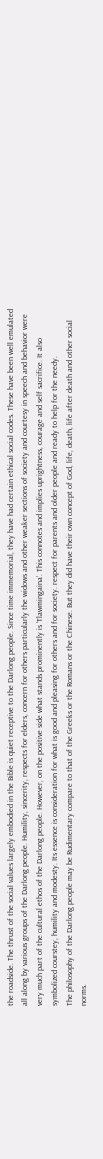the roadside. The thrust of the social values largely embodied in the Bible is quiet receptive to the Darlong people. Since time immemorial, they have had certain ethical social codes. These have been well emulated all along by various groups of the Darlong people. Humility, sincerity, respects for elders, concern for others particularly the widows and other weaker sections of society and courtesy in speech and behavior were very much part of the cultural ethos of the Darlong people. However, on the positive side what stands prominently is ’Tlawmingaina’. This connotes and implies uprightness, courage and self sacrifice. It also symbolized courstey, humility and modesty. Its essence is consideration for what is good and pleasing for others and for society. respect for parents and older people and ready to help for the needy.
The philosophy of the Darlong people may be Rudimentary compare to that of the Greeks or the Romans or the Chinese. But they did have their own concept of God, life, death, life after death and other social norms.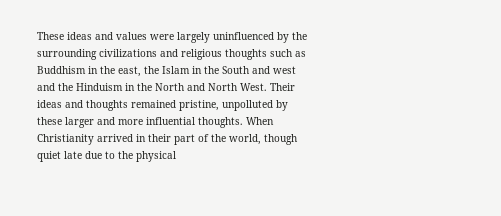These ideas and values were largely uninfluenced by the surrounding civilizations and religious thoughts such as Buddhism in the east, the Islam in the South and west and the Hinduism in the North and North West. Their ideas and thoughts remained pristine, unpolluted by these larger and more influential thoughts. When Christianity arrived in their part of the world, though quiet late due to the physical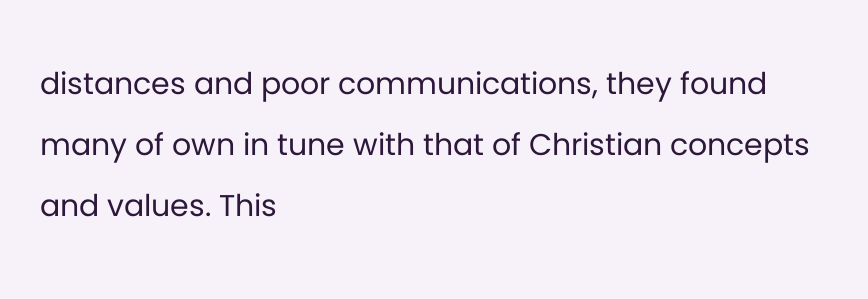distances and poor communications, they found many of own in tune with that of Christian concepts and values. This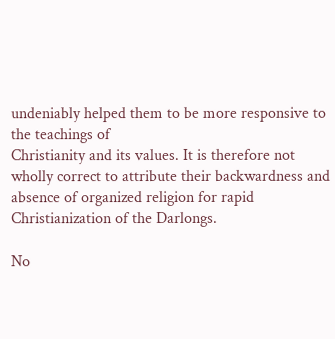undeniably helped them to be more responsive to the teachings of
Christianity and its values. It is therefore not wholly correct to attribute their backwardness and absence of organized religion for rapid Christianization of the Darlongs.

No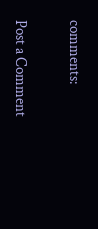comments:

Post a Comment